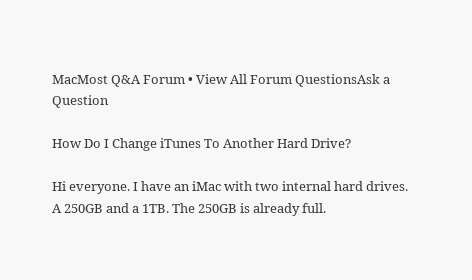MacMost Q&A Forum • View All Forum QuestionsAsk a Question

How Do I Change iTunes To Another Hard Drive?

Hi everyone. I have an iMac with two internal hard drives. A 250GB and a 1TB. The 250GB is already full.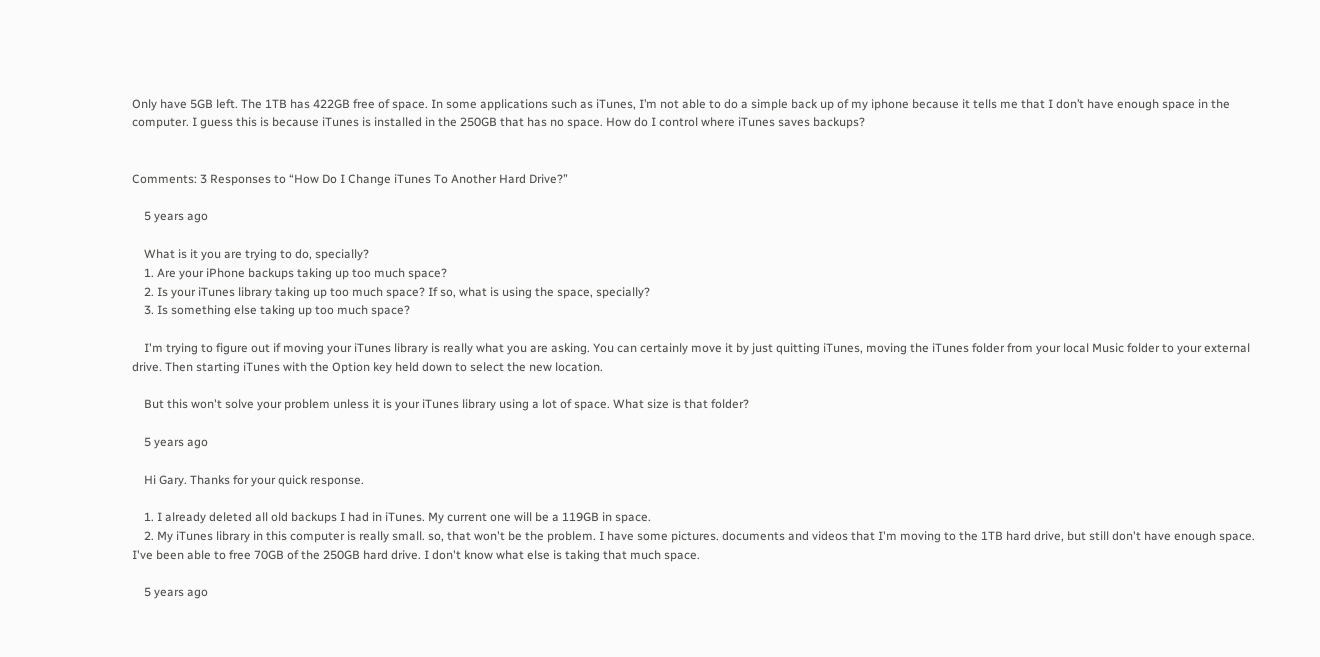Only have 5GB left. The 1TB has 422GB free of space. In some applications such as iTunes, I’m not able to do a simple back up of my iphone because it tells me that I don’t have enough space in the computer. I guess this is because iTunes is installed in the 250GB that has no space. How do I control where iTunes saves backups?


Comments: 3 Responses to “How Do I Change iTunes To Another Hard Drive?”

    5 years ago

    What is it you are trying to do, specially?
    1. Are your iPhone backups taking up too much space?
    2. Is your iTunes library taking up too much space? If so, what is using the space, specially?
    3. Is something else taking up too much space?

    I'm trying to figure out if moving your iTunes library is really what you are asking. You can certainly move it by just quitting iTunes, moving the iTunes folder from your local Music folder to your external drive. Then starting iTunes with the Option key held down to select the new location.

    But this won't solve your problem unless it is your iTunes library using a lot of space. What size is that folder?

    5 years ago

    Hi Gary. Thanks for your quick response.

    1. I already deleted all old backups I had in iTunes. My current one will be a 119GB in space.
    2. My iTunes library in this computer is really small. so, that won't be the problem. I have some pictures. documents and videos that I'm moving to the 1TB hard drive, but still don't have enough space. I've been able to free 70GB of the 250GB hard drive. I don't know what else is taking that much space.

    5 years ago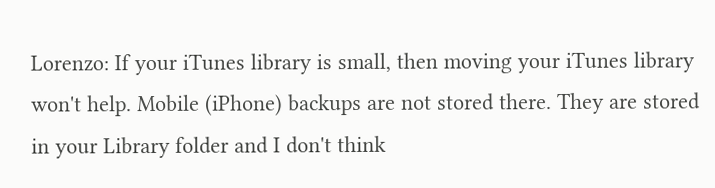Lorenzo: If your iTunes library is small, then moving your iTunes library won't help. Mobile (iPhone) backups are not stored there. They are stored in your Library folder and I don't think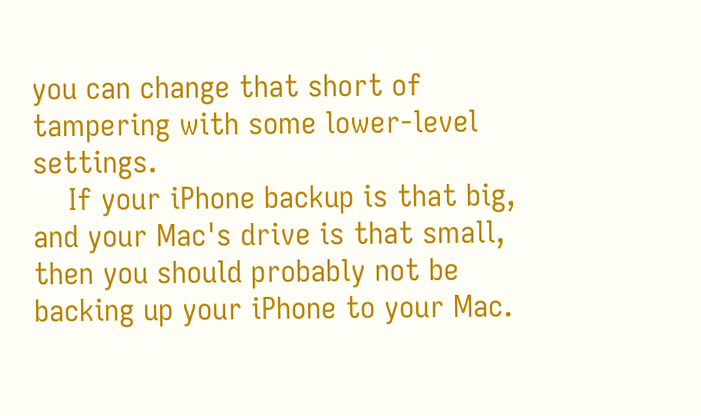you can change that short of tampering with some lower-level settings.
    If your iPhone backup is that big, and your Mac's drive is that small, then you should probably not be backing up your iPhone to your Mac.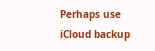Perhaps use iCloud backup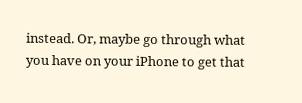instead. Or, maybe go through what you have on your iPhone to get that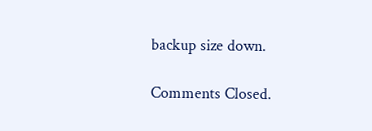backup size down.

Comments Closed.